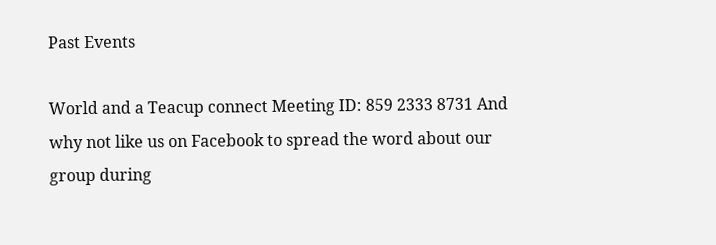Past Events

World and a Teacup connect Meeting ID: 859 2333 8731 And why not like us on Facebook to spread the word about our group during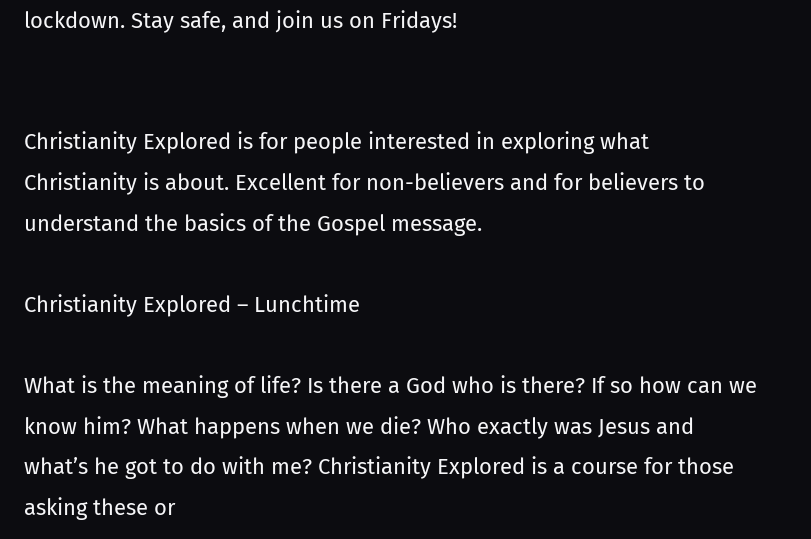lockdown. Stay safe, and join us on Fridays!


Christianity Explored is for people interested in exploring what Christianity is about. Excellent for non-believers and for believers to understand the basics of the Gospel message.

Christianity Explored – Lunchtime

What is the meaning of life? Is there a God who is there? If so how can we know him? What happens when we die? Who exactly was Jesus and what’s he got to do with me? Christianity Explored is a course for those asking these or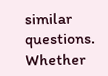similar questions. Whether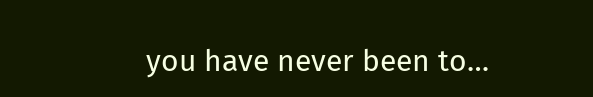you have never been to…